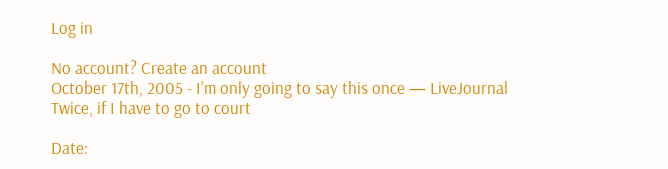Log in

No account? Create an account
October 17th, 2005 - I'm only going to say this once — LiveJournal
Twice, if I have to go to court

Date: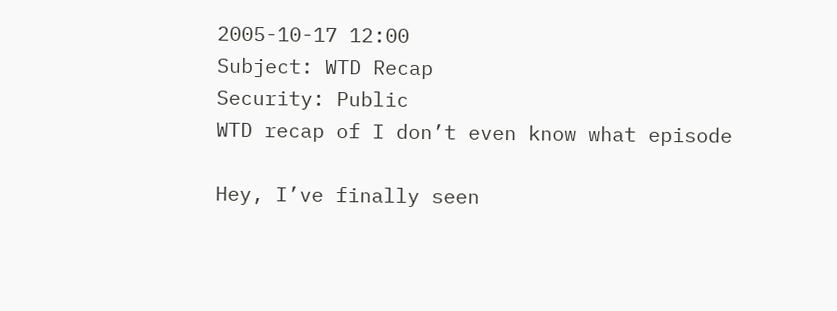2005-10-17 12:00
Subject: WTD Recap
Security: Public
WTD recap of I don’t even know what episode

Hey, I’ve finally seen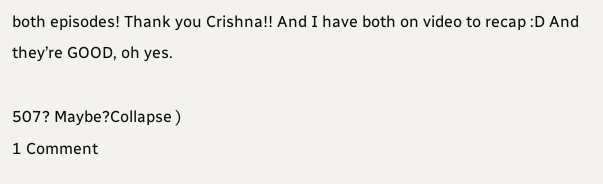both episodes! Thank you Crishna!! And I have both on video to recap :D And they’re GOOD, oh yes.

507? Maybe?Collapse )
1 Comment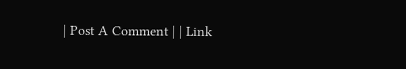| Post A Comment | | Link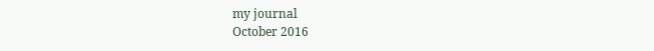my journal
October 2016